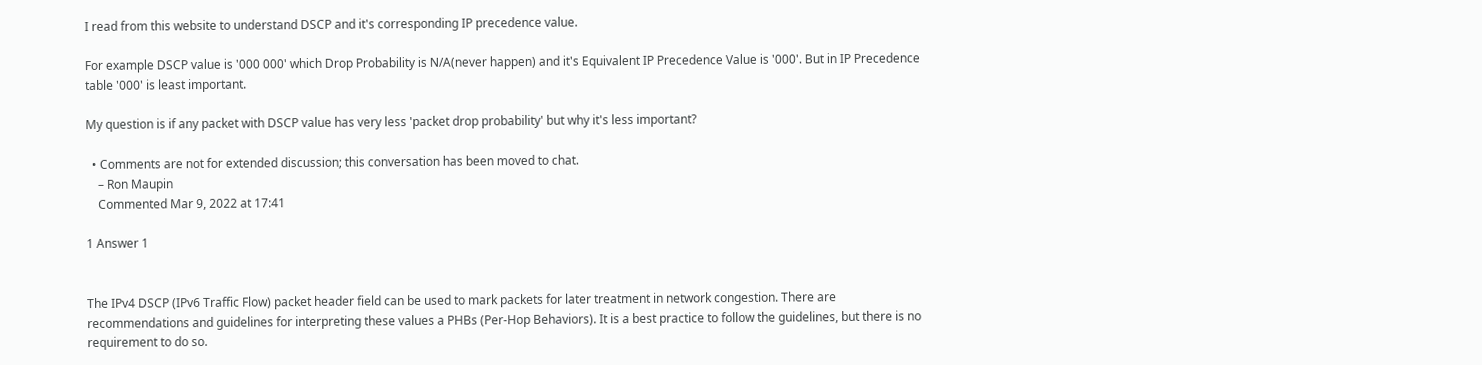I read from this website to understand DSCP and it's corresponding IP precedence value.

For example DSCP value is '000 000' which Drop Probability is N/A(never happen) and it's Equivalent IP Precedence Value is '000'. But in IP Precedence table '000' is least important.

My question is if any packet with DSCP value has very less 'packet drop probability' but why it's less important?

  • Comments are not for extended discussion; this conversation has been moved to chat.
    – Ron Maupin
    Commented Mar 9, 2022 at 17:41

1 Answer 1


The IPv4 DSCP (IPv6 Traffic Flow) packet header field can be used to mark packets for later treatment in network congestion. There are recommendations and guidelines for interpreting these values a PHBs (Per-Hop Behaviors). It is a best practice to follow the guidelines, but there is no requirement to do so.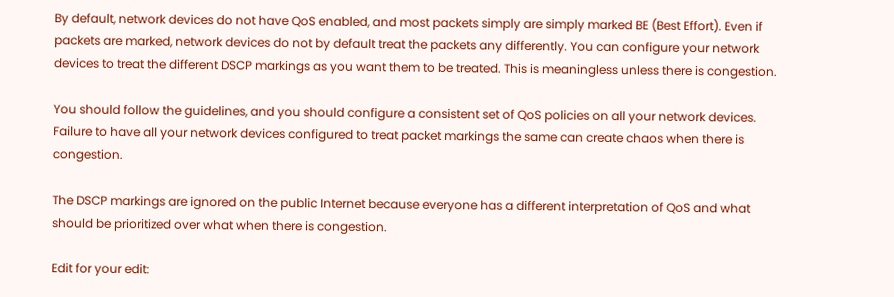By default, network devices do not have QoS enabled, and most packets simply are simply marked BE (Best Effort). Even if packets are marked, network devices do not by default treat the packets any differently. You can configure your network devices to treat the different DSCP markings as you want them to be treated. This is meaningless unless there is congestion.

You should follow the guidelines, and you should configure a consistent set of QoS policies on all your network devices. Failure to have all your network devices configured to treat packet markings the same can create chaos when there is congestion.

The DSCP markings are ignored on the public Internet because everyone has a different interpretation of QoS and what should be prioritized over what when there is congestion.

Edit for your edit: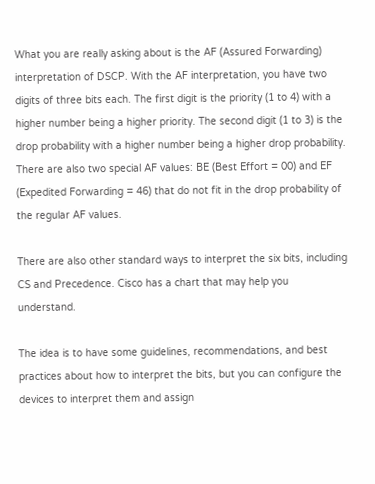What you are really asking about is the AF (Assured Forwarding) interpretation of DSCP. With the AF interpretation, you have two digits of three bits each. The first digit is the priority (1 to 4) with a higher number being a higher priority. The second digit (1 to 3) is the drop probability with a higher number being a higher drop probability. There are also two special AF values: BE (Best Effort = 00) and EF (Expedited Forwarding = 46) that do not fit in the drop probability of the regular AF values.

There are also other standard ways to interpret the six bits, including CS and Precedence. Cisco has a chart that may help you understand.

The idea is to have some guidelines, recommendations, and best practices about how to interpret the bits, but you can configure the devices to interpret them and assign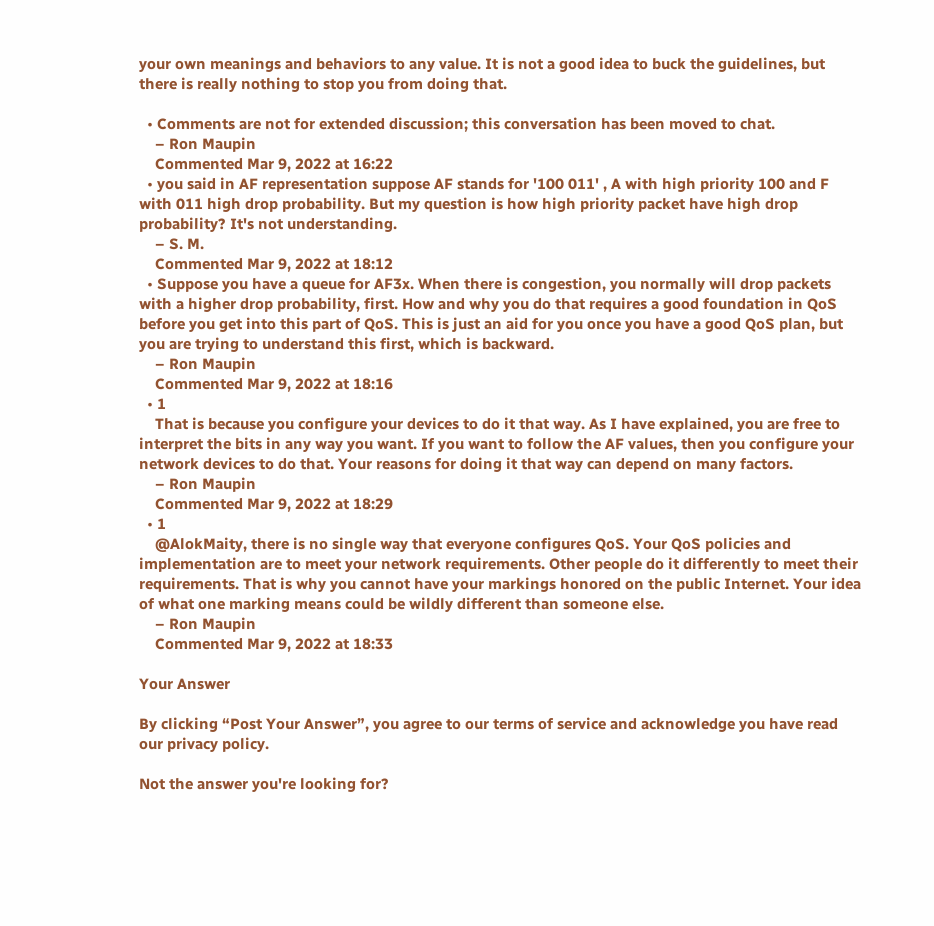your own meanings and behaviors to any value. It is not a good idea to buck the guidelines, but there is really nothing to stop you from doing that.

  • Comments are not for extended discussion; this conversation has been moved to chat.
    – Ron Maupin
    Commented Mar 9, 2022 at 16:22
  • you said in AF representation suppose AF stands for '100 011' , A with high priority 100 and F with 011 high drop probability. But my question is how high priority packet have high drop probability? It's not understanding.
    – S. M.
    Commented Mar 9, 2022 at 18:12
  • Suppose you have a queue for AF3x. When there is congestion, you normally will drop packets with a higher drop probability, first. How and why you do that requires a good foundation in QoS before you get into this part of QoS. This is just an aid for you once you have a good QoS plan, but you are trying to understand this first, which is backward.
    – Ron Maupin
    Commented Mar 9, 2022 at 18:16
  • 1
    That is because you configure your devices to do it that way. As I have explained, you are free to interpret the bits in any way you want. If you want to follow the AF values, then you configure your network devices to do that. Your reasons for doing it that way can depend on many factors.
    – Ron Maupin
    Commented Mar 9, 2022 at 18:29
  • 1
    @AlokMaity, there is no single way that everyone configures QoS. Your QoS policies and implementation are to meet your network requirements. Other people do it differently to meet their requirements. That is why you cannot have your markings honored on the public Internet. Your idea of what one marking means could be wildly different than someone else.
    – Ron Maupin
    Commented Mar 9, 2022 at 18:33

Your Answer

By clicking “Post Your Answer”, you agree to our terms of service and acknowledge you have read our privacy policy.

Not the answer you're looking for?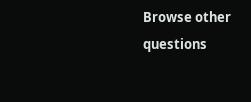Browse other questions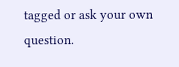tagged or ask your own question.